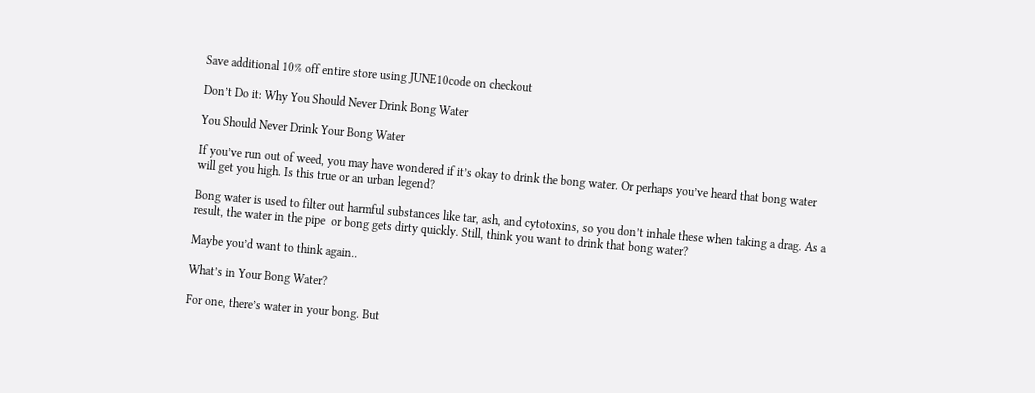Save additional 10% off entire store using JUNE10code on checkout

Don’t Do it: Why You Should Never Drink Bong Water

You Should Never Drink Your Bong Water

If you’ve run out of weed, you may have wondered if it’s okay to drink the bong water. Or perhaps you’ve heard that bong water will get you high. Is this true or an urban legend?

Bong water is used to filter out harmful substances like tar, ash, and cytotoxins, so you don’t inhale these when taking a drag. As a result, the water in the pipe  or bong gets dirty quickly. Still, think you want to drink that bong water?

Maybe you’d want to think again..

What’s in Your Bong Water?

For one, there’s water in your bong. But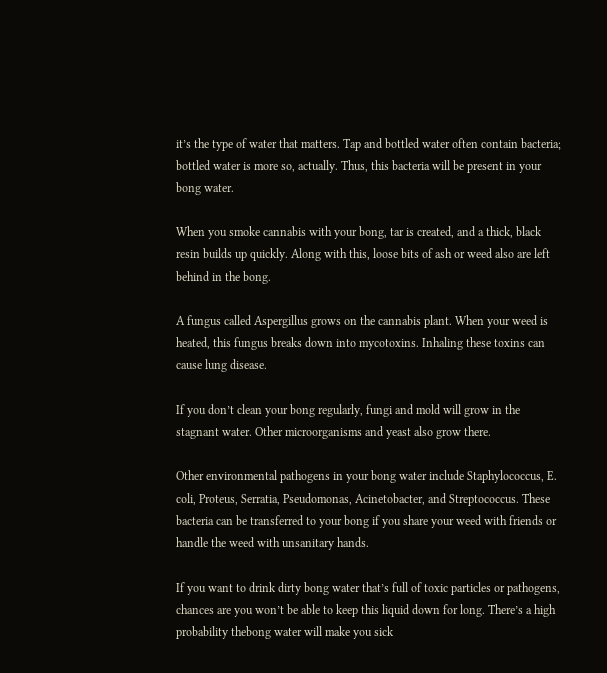it’s the type of water that matters. Tap and bottled water often contain bacteria; bottled water is more so, actually. Thus, this bacteria will be present in your bong water.

When you smoke cannabis with your bong, tar is created, and a thick, black resin builds up quickly. Along with this, loose bits of ash or weed also are left behind in the bong.

A fungus called Aspergillus grows on the cannabis plant. When your weed is heated, this fungus breaks down into mycotoxins. Inhaling these toxins can cause lung disease.

If you don’t clean your bong regularly, fungi and mold will grow in the stagnant water. Other microorganisms and yeast also grow there.

Other environmental pathogens in your bong water include Staphylococcus, E. coli, Proteus, Serratia, Pseudomonas, Acinetobacter, and Streptococcus. These bacteria can be transferred to your bong if you share your weed with friends or handle the weed with unsanitary hands.

If you want to drink dirty bong water that’s full of toxic particles or pathogens, chances are you won’t be able to keep this liquid down for long. There’s a high probability thebong water will make you sick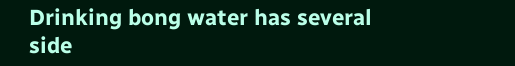Drinking bong water has several side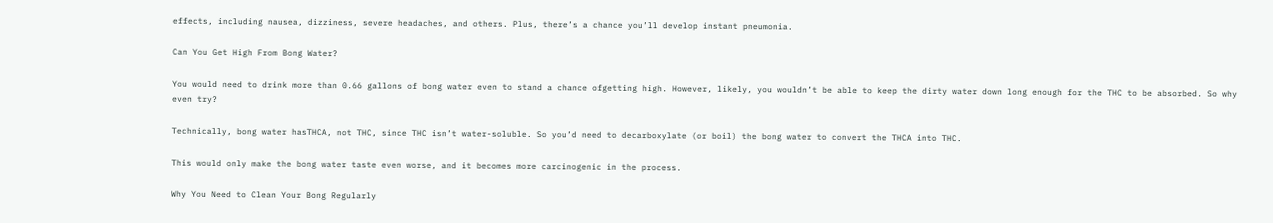effects, including nausea, dizziness, severe headaches, and others. Plus, there’s a chance you’ll develop instant pneumonia.

Can You Get High From Bong Water?

You would need to drink more than 0.66 gallons of bong water even to stand a chance ofgetting high. However, likely, you wouldn’t be able to keep the dirty water down long enough for the THC to be absorbed. So why even try?

Technically, bong water hasTHCA, not THC, since THC isn’t water-soluble. So you’d need to decarboxylate (or boil) the bong water to convert the THCA into THC.

This would only make the bong water taste even worse, and it becomes more carcinogenic in the process.

Why You Need to Clean Your Bong Regularly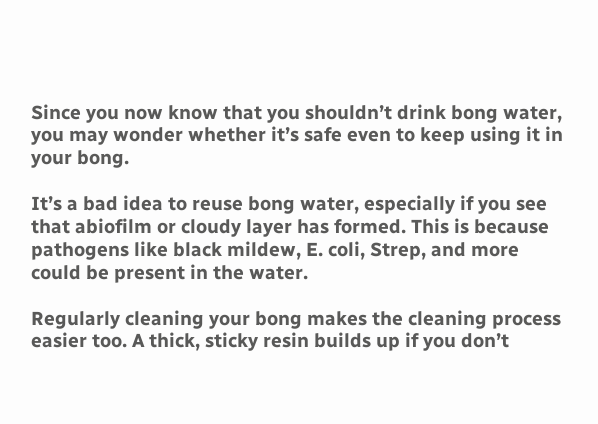Since you now know that you shouldn’t drink bong water, you may wonder whether it’s safe even to keep using it in your bong.

It’s a bad idea to reuse bong water, especially if you see that abiofilm or cloudy layer has formed. This is because pathogens like black mildew, E. coli, Strep, and more could be present in the water.

Regularly cleaning your bong makes the cleaning process easier too. A thick, sticky resin builds up if you don’t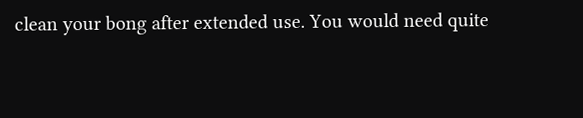clean your bong after extended use. You would need quite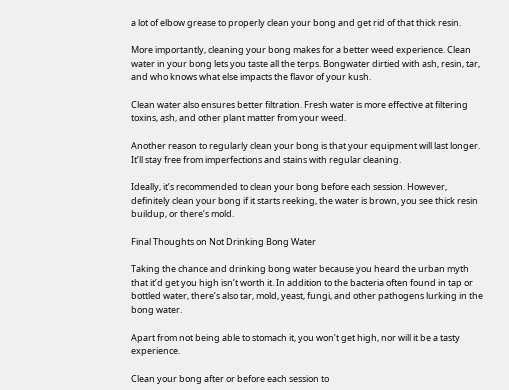a lot of elbow grease to properly clean your bong and get rid of that thick resin.

More importantly, cleaning your bong makes for a better weed experience. Clean water in your bong lets you taste all the terps. Bongwater dirtied with ash, resin, tar, and who knows what else impacts the flavor of your kush.

Clean water also ensures better filtration. Fresh water is more effective at filtering toxins, ash, and other plant matter from your weed.

Another reason to regularly clean your bong is that your equipment will last longer. It’ll stay free from imperfections and stains with regular cleaning.

Ideally, it’s recommended to clean your bong before each session. However, definitely clean your bong if it starts reeking, the water is brown, you see thick resin buildup, or there’s mold.

Final Thoughts on Not Drinking Bong Water

Taking the chance and drinking bong water because you heard the urban myth that it’d get you high isn’t worth it. In addition to the bacteria often found in tap or bottled water, there’s also tar, mold, yeast, fungi, and other pathogens lurking in the bong water.

Apart from not being able to stomach it, you won’t get high, nor will it be a tasty experience.

Clean your bong after or before each session to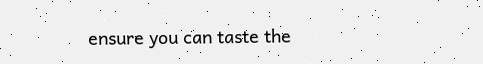ensure you can taste the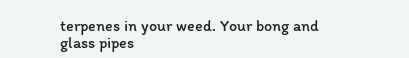terpenes in your weed. Your bong and glass pipes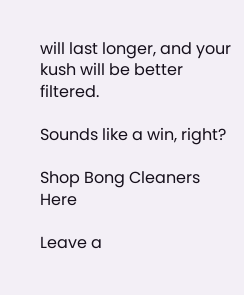will last longer, and your kush will be better filtered.

Sounds like a win, right?

Shop Bong Cleaners Here

Leave a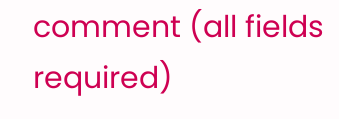comment (all fields required)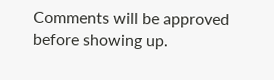Comments will be approved before showing up.